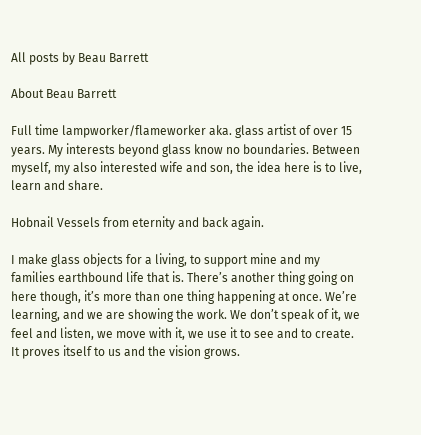All posts by Beau Barrett

About Beau Barrett

Full time lampworker/flameworker aka. glass artist of over 15 years. My interests beyond glass know no boundaries. Between myself, my also interested wife and son, the idea here is to live, learn and share.

Hobnail Vessels from eternity and back again.

I make glass objects for a living, to support mine and my families earthbound life that is. There’s another thing going on here though, it’s more than one thing happening at once. We’re learning, and we are showing the work. We don’t speak of it, we feel and listen, we move with it, we use it to see and to create. It proves itself to us and the vision grows.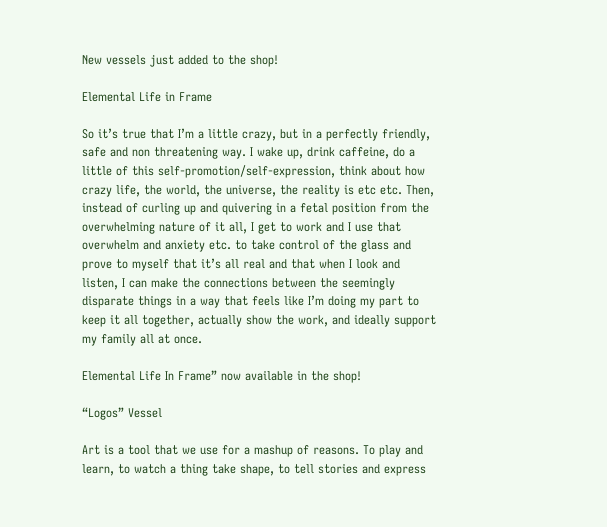New vessels just added to the shop!

Elemental Life in Frame

So it’s true that I’m a little crazy, but in a perfectly friendly, safe and non threatening way. I wake up, drink caffeine, do a little of this self-promotion/self-expression, think about how crazy life, the world, the universe, the reality is etc etc. Then, instead of curling up and quivering in a fetal position from the overwhelming nature of it all, I get to work and I use that overwhelm and anxiety etc. to take control of the glass and prove to myself that it’s all real and that when I look and listen, I can make the connections between the seemingly disparate things in a way that feels like I’m doing my part to keep it all together, actually show the work, and ideally support my family all at once.

Elemental Life In Frame” now available in the shop!

“Logos” Vessel

Art is a tool that we use for a mashup of reasons. To play and learn, to watch a thing take shape, to tell stories and express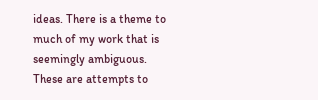ideas. There is a theme to much of my work that is seemingly ambiguous. These are attempts to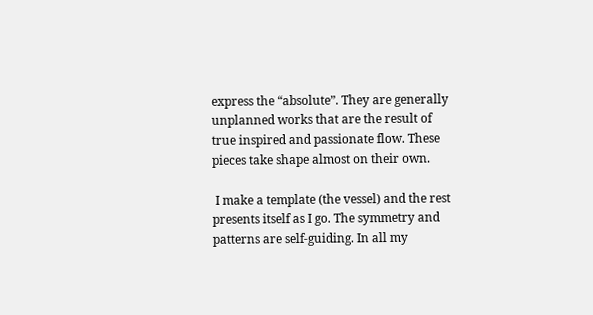express the “absolute”. They are generally unplanned works that are the result of true inspired and passionate flow. These pieces take shape almost on their own.

 I make a template (the vessel) and the rest presents itself as I go. The symmetry and patterns are self-guiding. In all my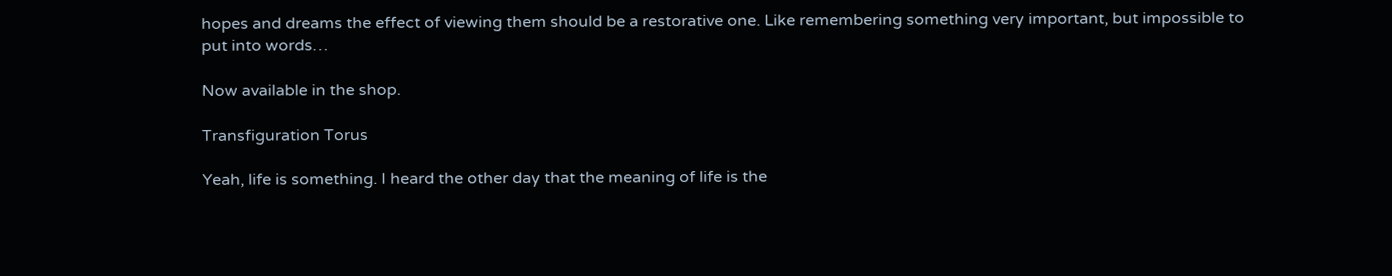hopes and dreams the effect of viewing them should be a restorative one. Like remembering something very important, but impossible to put into words…

Now available in the shop.

Transfiguration Torus

Yeah, life is something. I heard the other day that the meaning of life is the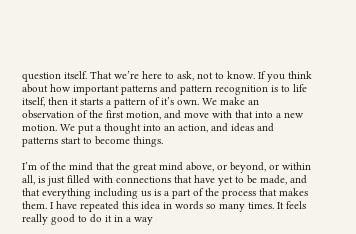question itself. That we’re here to ask, not to know. If you think about how important patterns and pattern recognition is to life itself, then it starts a pattern of it’s own. We make an observation of the first motion, and move with that into a new motion. We put a thought into an action, and ideas and patterns start to become things.

I’m of the mind that the great mind above, or beyond, or within all, is just filled with connections that have yet to be made, and that everything including us is a part of the process that makes them. I have repeated this idea in words so many times. It feels really good to do it in a way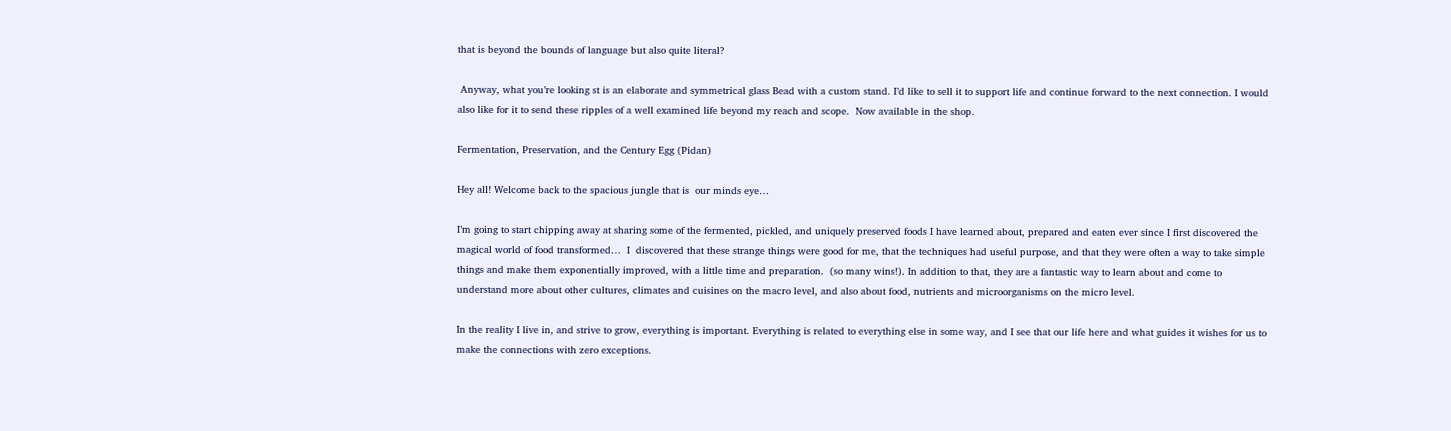that is beyond the bounds of language but also quite literal?

 Anyway, what you’re looking st is an elaborate and symmetrical glass Bead with a custom stand. I’d like to sell it to support life and continue forward to the next connection. I would also like for it to send these ripples of a well examined life beyond my reach and scope.  Now available in the shop.

Fermentation, Preservation, and the Century Egg (Pidan)

Hey all! Welcome back to the spacious jungle that is  our minds eye…

I’m going to start chipping away at sharing some of the fermented, pickled, and uniquely preserved foods I have learned about, prepared and eaten ever since I first discovered the magical world of food transformed…  I  discovered that these strange things were good for me, that the techniques had useful purpose, and that they were often a way to take simple things and make them exponentially improved, with a little time and preparation.  (so many wins!). In addition to that, they are a fantastic way to learn about and come to understand more about other cultures, climates and cuisines on the macro level, and also about food, nutrients and microorganisms on the micro level.

In the reality I live in, and strive to grow, everything is important. Everything is related to everything else in some way, and I see that our life here and what guides it wishes for us to make the connections with zero exceptions.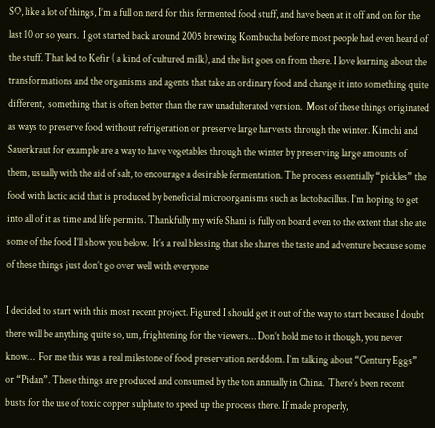SO, like a lot of things, I’m a full on nerd for this fermented food stuff, and have been at it off and on for the last 10 or so years.  I got started back around 2005 brewing Kombucha before most people had even heard of the stuff. That led to Kefir ( a kind of cultured milk), and the list goes on from there. I love learning about the transformations and the organisms and agents that take an ordinary food and change it into something quite different,  something that is often better than the raw unadulterated version.  Most of these things originated as ways to preserve food without refrigeration or preserve large harvests through the winter. Kimchi and Sauerkraut for example are a way to have vegetables through the winter by preserving large amounts of them, usually with the aid of salt, to encourage a desirable fermentation. The process essentially “pickles” the food with lactic acid that is produced by beneficial microorganisms such as lactobacillus. I’m hoping to get into all of it as time and life permits. Thankfully my wife Shani is fully on board even to the extent that she ate some of the food I’ll show you below.  It’s a real blessing that she shares the taste and adventure because some of these things just don’t go over well with everyone

I decided to start with this most recent project. Figured I should get it out of the way to start because I doubt there will be anything quite so, um, frightening for the viewers… Don’t hold me to it though, you never know…  For me this was a real milestone of food preservation nerddom. I’m talking about “Century Eggs” or “Pidan”. These things are produced and consumed by the ton annually in China.  There’s been recent busts for the use of toxic copper sulphate to speed up the process there. If made properly,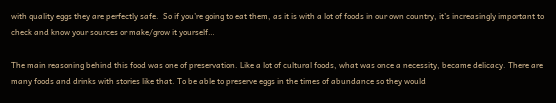with quality eggs they are perfectly safe.  So if you’re going to eat them, as it is with a lot of foods in our own country, it’s increasingly important to check and know your sources or make/grow it yourself…

The main reasoning behind this food was one of preservation. Like a lot of cultural foods, what was once a necessity, became delicacy. There are many foods and drinks with stories like that. To be able to preserve eggs in the times of abundance so they would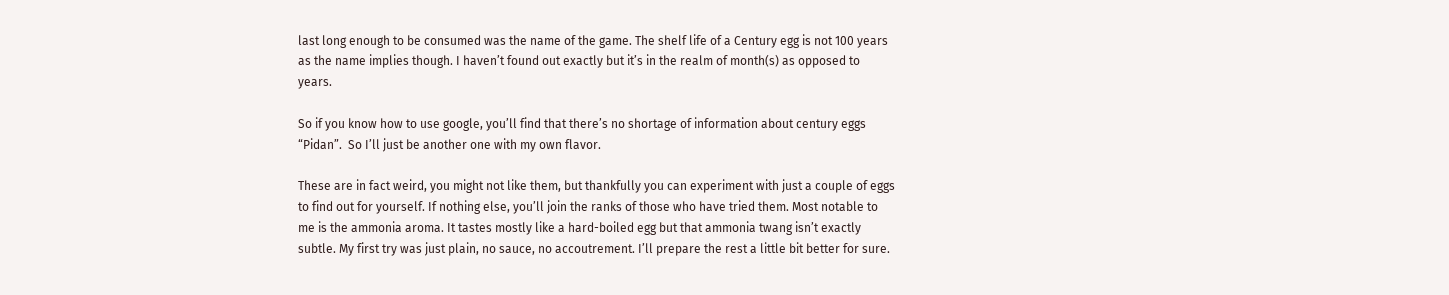last long enough to be consumed was the name of the game. The shelf life of a Century egg is not 100 years as the name implies though. I haven’t found out exactly but it’s in the realm of month(s) as opposed to years.

So if you know how to use google, you’ll find that there’s no shortage of information about century eggs “Pidan”.  So I’ll just be another one with my own flavor.

These are in fact weird, you might not like them, but thankfully you can experiment with just a couple of eggs to find out for yourself. If nothing else, you’ll join the ranks of those who have tried them. Most notable to me is the ammonia aroma. It tastes mostly like a hard-boiled egg but that ammonia twang isn’t exactly subtle. My first try was just plain, no sauce, no accoutrement. I’ll prepare the rest a little bit better for sure.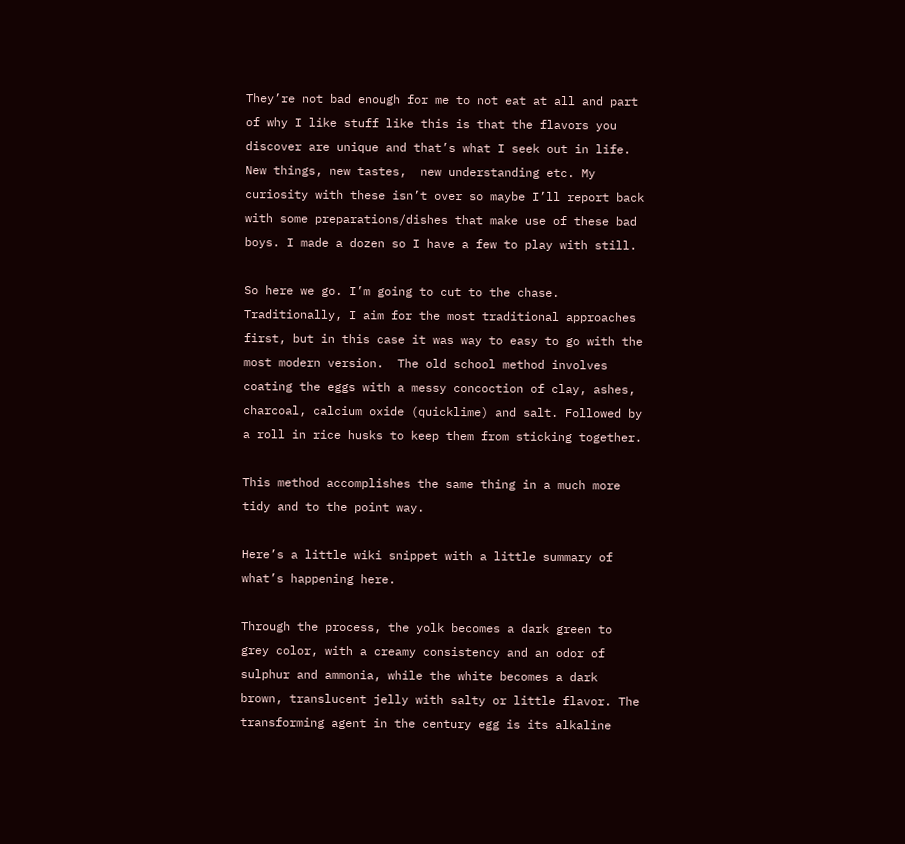They’re not bad enough for me to not eat at all and part of why I like stuff like this is that the flavors you discover are unique and that’s what I seek out in life. New things, new tastes,  new understanding etc. My curiosity with these isn’t over so maybe I’ll report back with some preparations/dishes that make use of these bad boys. I made a dozen so I have a few to play with still.

So here we go. I’m going to cut to the chase. Traditionally, I aim for the most traditional approaches first, but in this case it was way to easy to go with the most modern version.  The old school method involves coating the eggs with a messy concoction of clay, ashes, charcoal, calcium oxide (quicklime) and salt. Followed by a roll in rice husks to keep them from sticking together.

This method accomplishes the same thing in a much more tidy and to the point way.

Here’s a little wiki snippet with a little summary of what’s happening here.

Through the process, the yolk becomes a dark green to grey color, with a creamy consistency and an odor of sulphur and ammonia, while the white becomes a dark brown, translucent jelly with salty or little flavor. The transforming agent in the century egg is its alkaline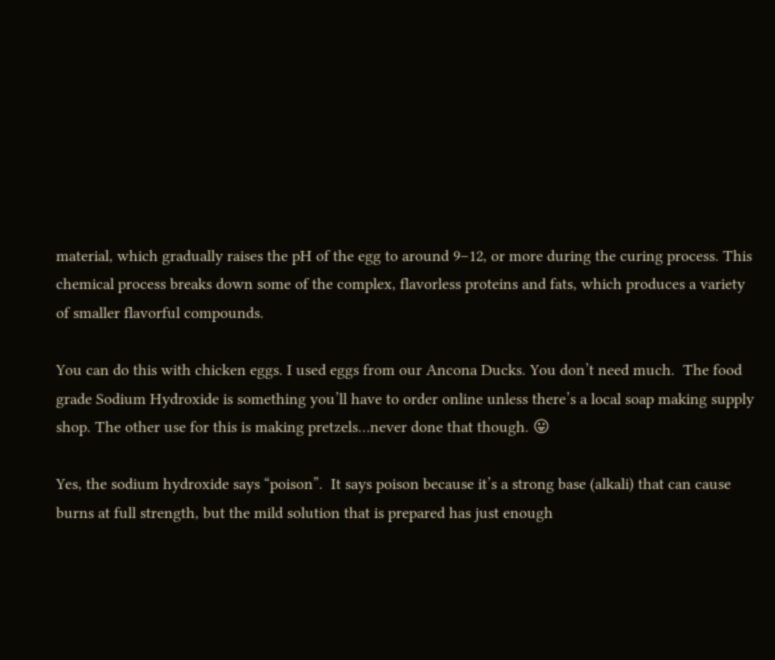material, which gradually raises the pH of the egg to around 9–12, or more during the curing process. This chemical process breaks down some of the complex, flavorless proteins and fats, which produces a variety of smaller flavorful compounds.

You can do this with chicken eggs. I used eggs from our Ancona Ducks. You don’t need much.  The food grade Sodium Hydroxide is something you’ll have to order online unless there’s a local soap making supply shop. The other use for this is making pretzels…never done that though. 😛

Yes, the sodium hydroxide says “poison”.  It says poison because it’s a strong base (alkali) that can cause burns at full strength, but the mild solution that is prepared has just enough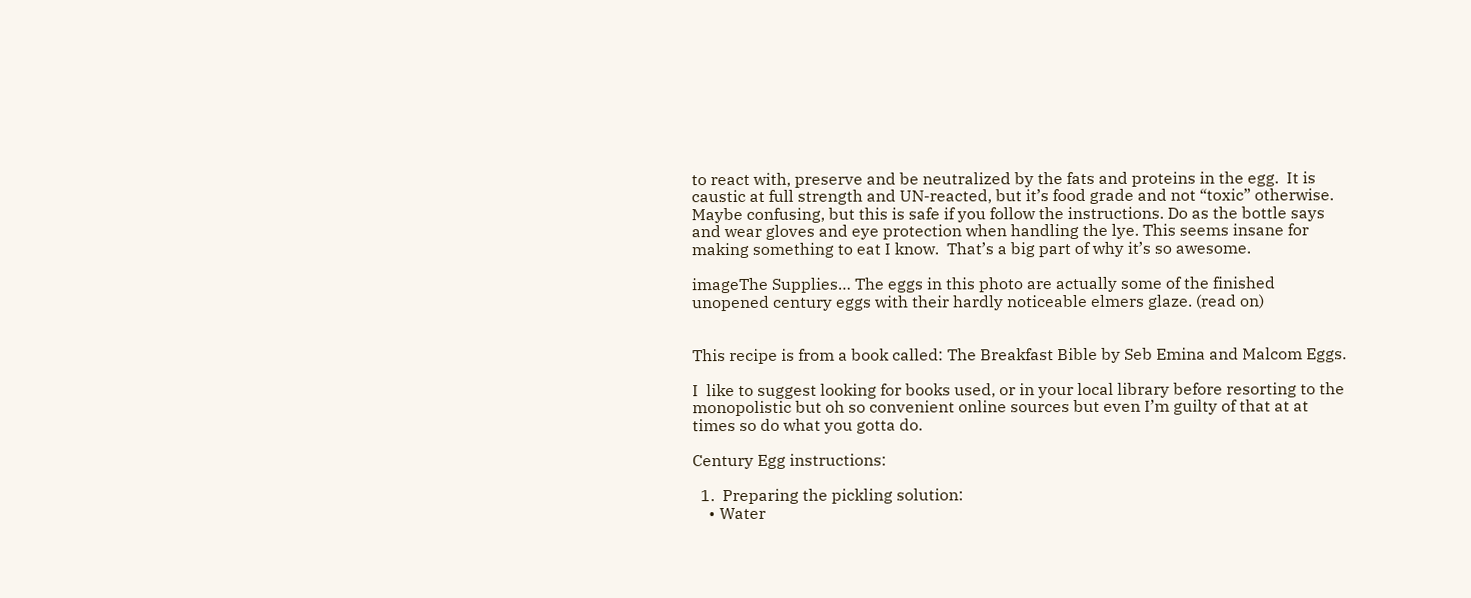to react with, preserve and be neutralized by the fats and proteins in the egg.  It is caustic at full strength and UN-reacted, but it’s food grade and not “toxic” otherwise. Maybe confusing, but this is safe if you follow the instructions. Do as the bottle says and wear gloves and eye protection when handling the lye. This seems insane for making something to eat I know.  That’s a big part of why it’s so awesome.

imageThe Supplies… The eggs in this photo are actually some of the finished unopened century eggs with their hardly noticeable elmers glaze. (read on)


This recipe is from a book called: The Breakfast Bible by Seb Emina and Malcom Eggs.

I  like to suggest looking for books used, or in your local library before resorting to the monopolistic but oh so convenient online sources but even I’m guilty of that at at times so do what you gotta do.

Century Egg instructions:

  1.  Preparing the pickling solution:
    • Water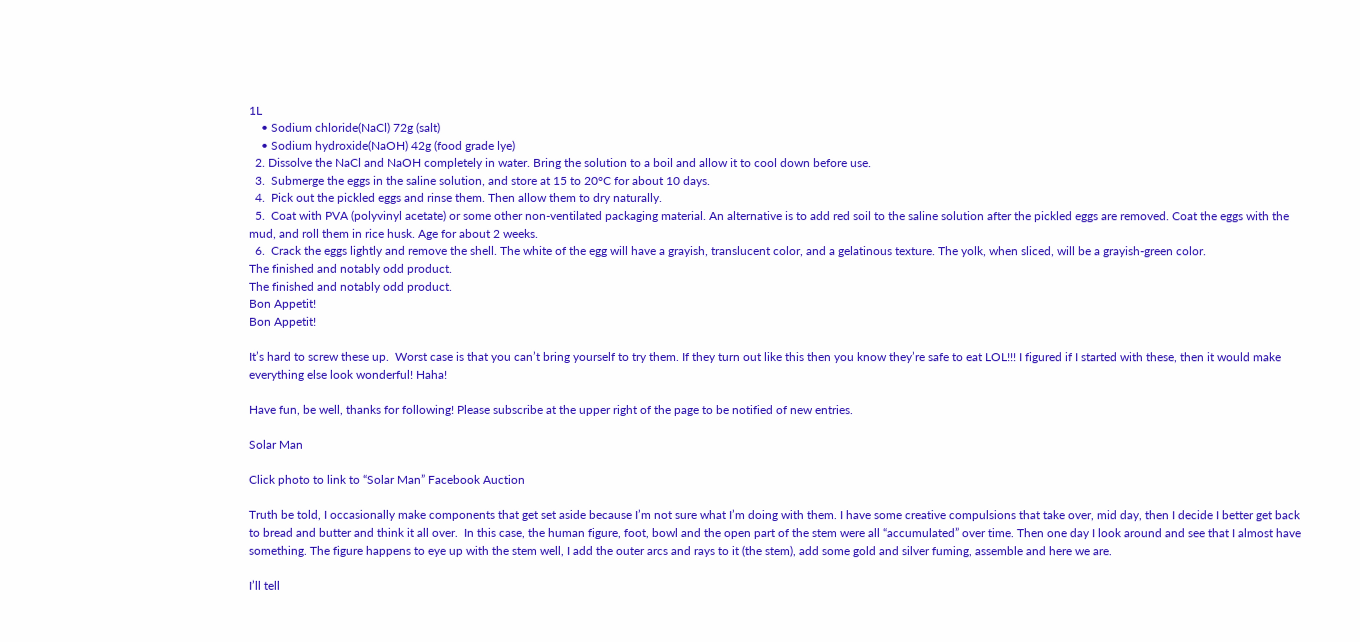1L
    • Sodium chloride(NaCl) 72g (salt)
    • Sodium hydroxide(NaOH) 42g (food grade lye)
  2. Dissolve the NaCl and NaOH completely in water. Bring the solution to a boil and allow it to cool down before use.
  3.  Submerge the eggs in the saline solution, and store at 15 to 20°C for about 10 days.
  4.  Pick out the pickled eggs and rinse them. Then allow them to dry naturally.
  5.  Coat with PVA (polyvinyl acetate) or some other non-ventilated packaging material. An alternative is to add red soil to the saline solution after the pickled eggs are removed. Coat the eggs with the mud, and roll them in rice husk. Age for about 2 weeks.
  6.  Crack the eggs lightly and remove the shell. The white of the egg will have a grayish, translucent color, and a gelatinous texture. The yolk, when sliced, will be a grayish-green color.
The finished and notably odd product.
The finished and notably odd product.
Bon Appetit!
Bon Appetit!

It’s hard to screw these up.  Worst case is that you can’t bring yourself to try them. If they turn out like this then you know they’re safe to eat LOL!!! I figured if I started with these, then it would make everything else look wonderful! Haha!

Have fun, be well, thanks for following! Please subscribe at the upper right of the page to be notified of new entries.

Solar Man

Click photo to link to “Solar Man” Facebook Auction

Truth be told, I occasionally make components that get set aside because I’m not sure what I’m doing with them. I have some creative compulsions that take over, mid day, then I decide I better get back to bread and butter and think it all over.  In this case, the human figure, foot, bowl and the open part of the stem were all “accumulated” over time. Then one day I look around and see that I almost have something. The figure happens to eye up with the stem well, I add the outer arcs and rays to it (the stem), add some gold and silver fuming, assemble and here we are.

I’ll tell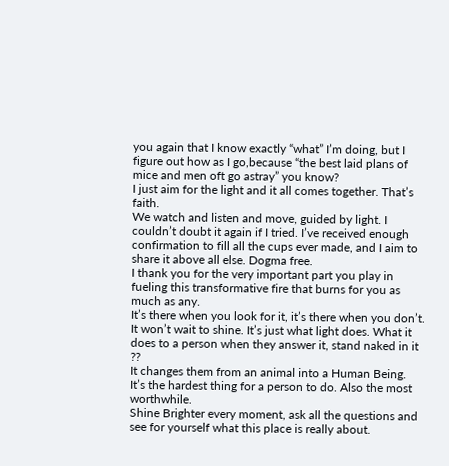you again that I know exactly “what” I’m doing, but I figure out how as I go,because “the best laid plans of mice and men oft go astray” you know?
I just aim for the light and it all comes together. That’s faith.
We watch and listen and move, guided by light. I couldn’t doubt it again if I tried. I’ve received enough confirmation to fill all the cups ever made, and I aim to share it above all else. Dogma free.
I thank you for the very important part you play in fueling this transformative fire that burns for you as much as any.
It’s there when you look for it, it’s there when you don’t.
It won’t wait to shine. It’s just what light does. What it does to a person when they answer it, stand naked in it ??
It changes them from an animal into a Human Being.
It’s the hardest thing for a person to do. Also the most worthwhile.
Shine Brighter every moment, ask all the questions and see for yourself what this place is really about.